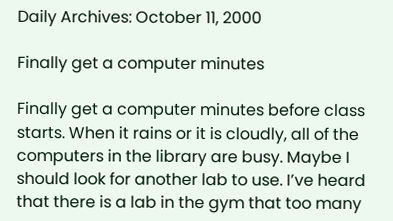Daily Archives: October 11, 2000

Finally get a computer minutes

Finally get a computer minutes before class starts. When it rains or it is cloudly, all of the computers in the library are busy. Maybe I should look for another lab to use. I’ve heard that there is a lab in the gym that too many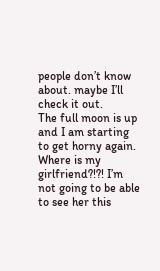people don’t know about. maybe I’ll check it out.
The full moon is up and I am starting to get horny again. Where is my girlfriend?!?! I’m not going to be able to see her this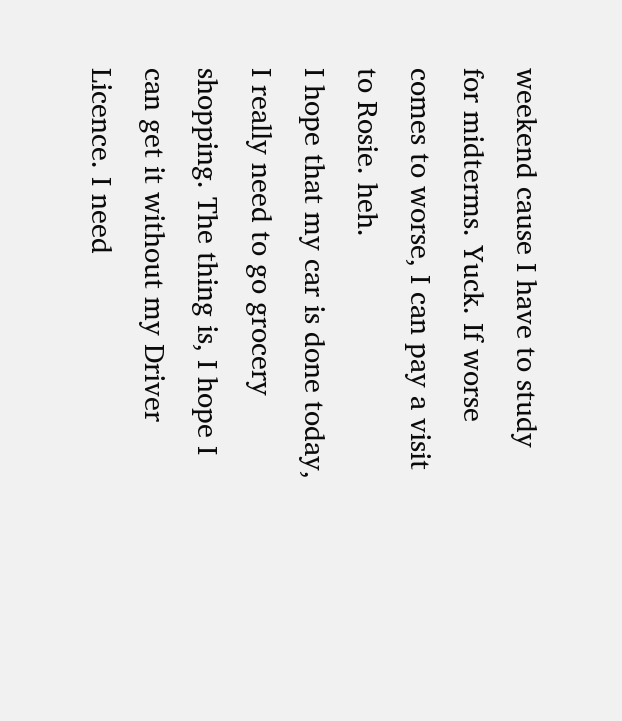weekend cause I have to study for midterms. Yuck. If worse comes to worse, I can pay a visit to Rosie. heh.
I hope that my car is done today, I really need to go grocery shopping. The thing is, I hope I can get it without my Driver Licence. I need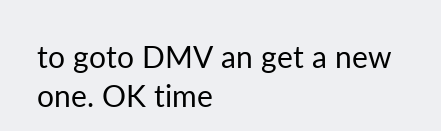to goto DMV an get a new one. OK time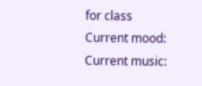for class
Current mood:
Current music: